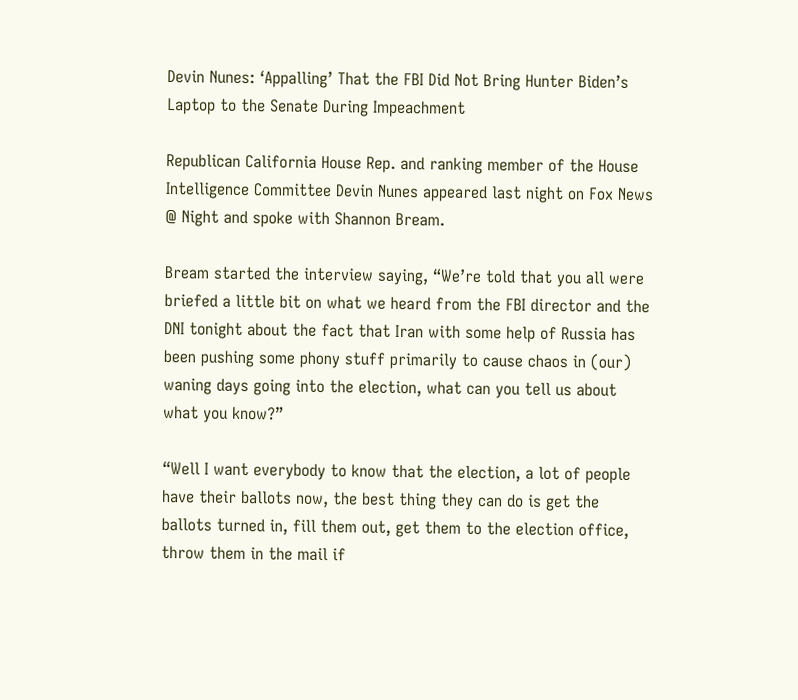Devin Nunes: ‘Appalling’ That the FBI Did Not Bring Hunter Biden’s Laptop to the Senate During Impeachment

Republican California House Rep. and ranking member of the House Intelligence Committee Devin Nunes appeared last night on Fox News @ Night and spoke with Shannon Bream.

Bream started the interview saying, “We’re told that you all were briefed a little bit on what we heard from the FBI director and the DNI tonight about the fact that Iran with some help of Russia has been pushing some phony stuff primarily to cause chaos in (our) waning days going into the election, what can you tell us about what you know?”

“Well I want everybody to know that the election, a lot of people have their ballots now, the best thing they can do is get the ballots turned in, fill them out, get them to the election office, throw them in the mail if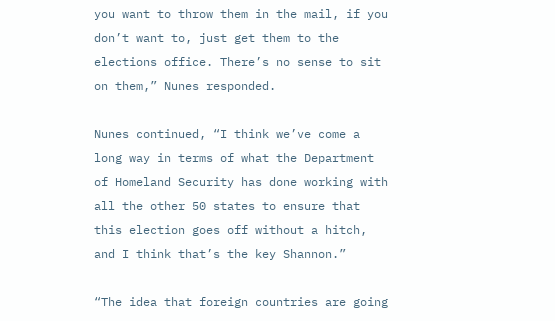you want to throw them in the mail, if you don’t want to, just get them to the elections office. There’s no sense to sit on them,” Nunes responded.

Nunes continued, “I think we’ve come a long way in terms of what the Department of Homeland Security has done working with all the other 50 states to ensure that this election goes off without a hitch, and I think that’s the key Shannon.”

“The idea that foreign countries are going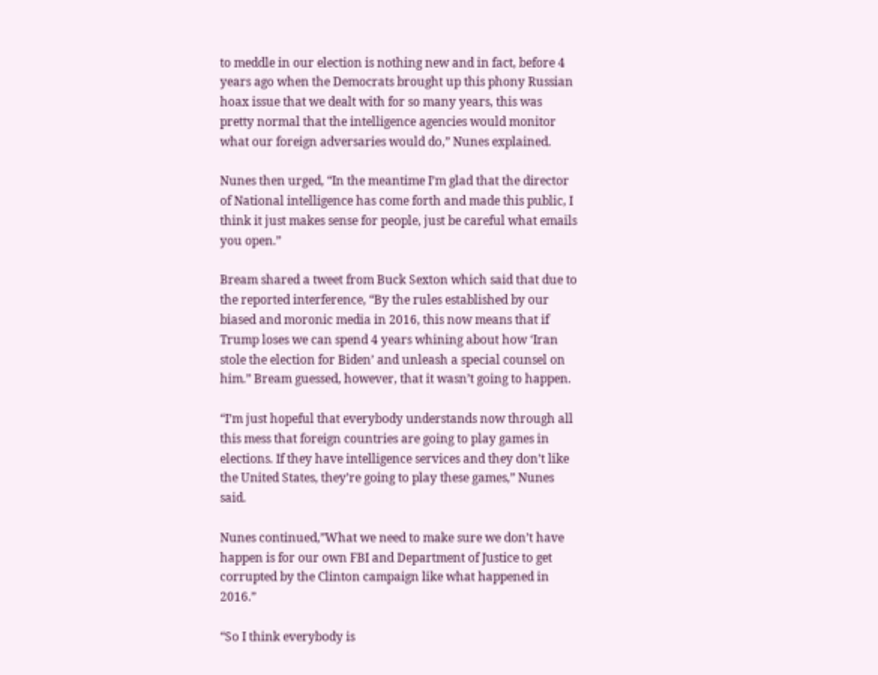to meddle in our election is nothing new and in fact, before 4 years ago when the Democrats brought up this phony Russian hoax issue that we dealt with for so many years, this was pretty normal that the intelligence agencies would monitor what our foreign adversaries would do,” Nunes explained.

Nunes then urged, “In the meantime I’m glad that the director of National intelligence has come forth and made this public, I think it just makes sense for people, just be careful what emails you open.”

Bream shared a tweet from Buck Sexton which said that due to the reported interference, “By the rules established by our biased and moronic media in 2016, this now means that if Trump loses we can spend 4 years whining about how ‘Iran stole the election for Biden’ and unleash a special counsel on him.” Bream guessed, however, that it wasn’t going to happen.

“I’m just hopeful that everybody understands now through all this mess that foreign countries are going to play games in elections. If they have intelligence services and they don’t like the United States, they’re going to play these games,” Nunes said.

Nunes continued,”What we need to make sure we don’t have happen is for our own FBI and Department of Justice to get corrupted by the Clinton campaign like what happened in 2016.”

“So I think everybody is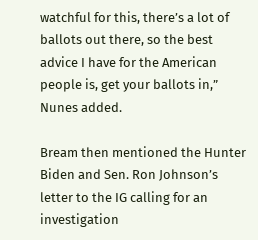watchful for this, there’s a lot of ballots out there, so the best advice I have for the American people is, get your ballots in,” Nunes added.

Bream then mentioned the Hunter Biden and Sen. Ron Johnson’s letter to the IG calling for an investigation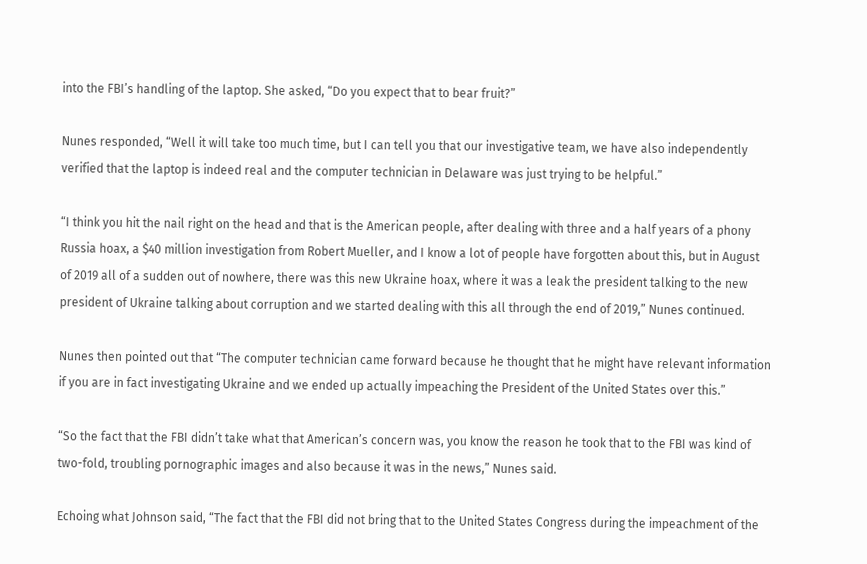into the FBI’s handling of the laptop. She asked, “Do you expect that to bear fruit?”

Nunes responded, “Well it will take too much time, but I can tell you that our investigative team, we have also independently verified that the laptop is indeed real and the computer technician in Delaware was just trying to be helpful.”

“I think you hit the nail right on the head and that is the American people, after dealing with three and a half years of a phony Russia hoax, a $40 million investigation from Robert Mueller, and I know a lot of people have forgotten about this, but in August of 2019 all of a sudden out of nowhere, there was this new Ukraine hoax, where it was a leak the president talking to the new president of Ukraine talking about corruption and we started dealing with this all through the end of 2019,” Nunes continued.

Nunes then pointed out that “The computer technician came forward because he thought that he might have relevant information if you are in fact investigating Ukraine and we ended up actually impeaching the President of the United States over this.”

“So the fact that the FBI didn’t take what that American’s concern was, you know the reason he took that to the FBI was kind of two-fold, troubling pornographic images and also because it was in the news,” Nunes said.

Echoing what Johnson said, “The fact that the FBI did not bring that to the United States Congress during the impeachment of the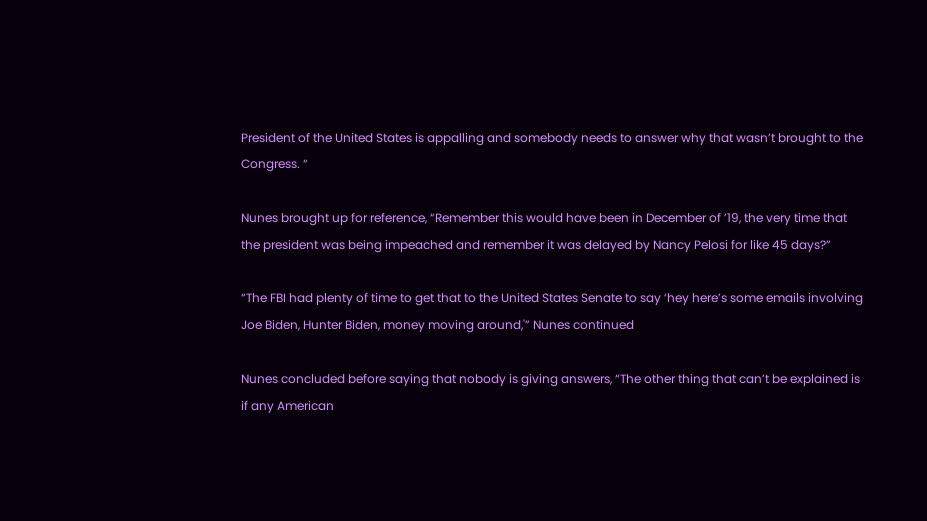President of the United States is appalling and somebody needs to answer why that wasn’t brought to the Congress. “

Nunes brought up for reference, “Remember this would have been in December of ’19, the very time that the president was being impeached and remember it was delayed by Nancy Pelosi for like 45 days?”

“The FBI had plenty of time to get that to the United States Senate to say ‘hey here’s some emails involving Joe Biden, Hunter Biden, money moving around,'” Nunes continued

Nunes concluded before saying that nobody is giving answers, “The other thing that can’t be explained is if any American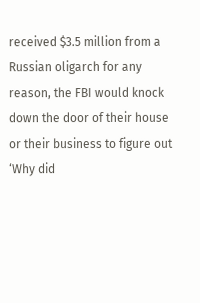received $3.5 million from a Russian oligarch for any reason, the FBI would knock down the door of their house or their business to figure out ‘Why did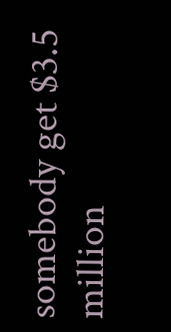somebody get $3.5 million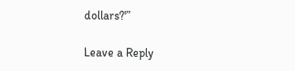dollars?'”

Leave a Reply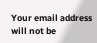Your email address will not be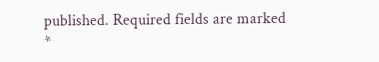published. Required fields are marked *